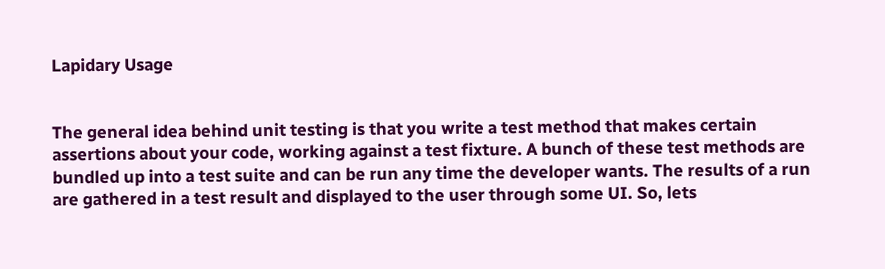Lapidary Usage


The general idea behind unit testing is that you write a test method that makes certain assertions about your code, working against a test fixture. A bunch of these test methods are bundled up into a test suite and can be run any time the developer wants. The results of a run are gathered in a test result and displayed to the user through some UI. So, lets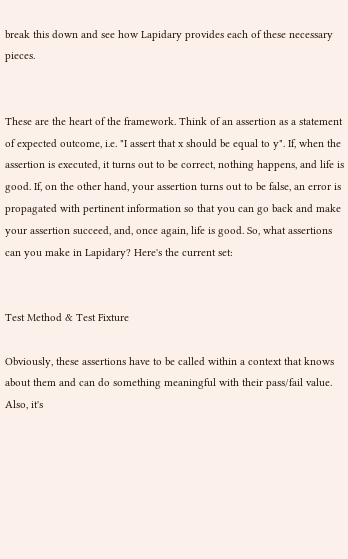break this down and see how Lapidary provides each of these necessary pieces.


These are the heart of the framework. Think of an assertion as a statement of expected outcome, i.e. "I assert that x should be equal to y". If, when the assertion is executed, it turns out to be correct, nothing happens, and life is good. If, on the other hand, your assertion turns out to be false, an error is propagated with pertinent information so that you can go back and make your assertion succeed, and, once again, life is good. So, what assertions can you make in Lapidary? Here's the current set:


Test Method & Test Fixture

Obviously, these assertions have to be called within a context that knows about them and can do something meaningful with their pass/fail value. Also, it's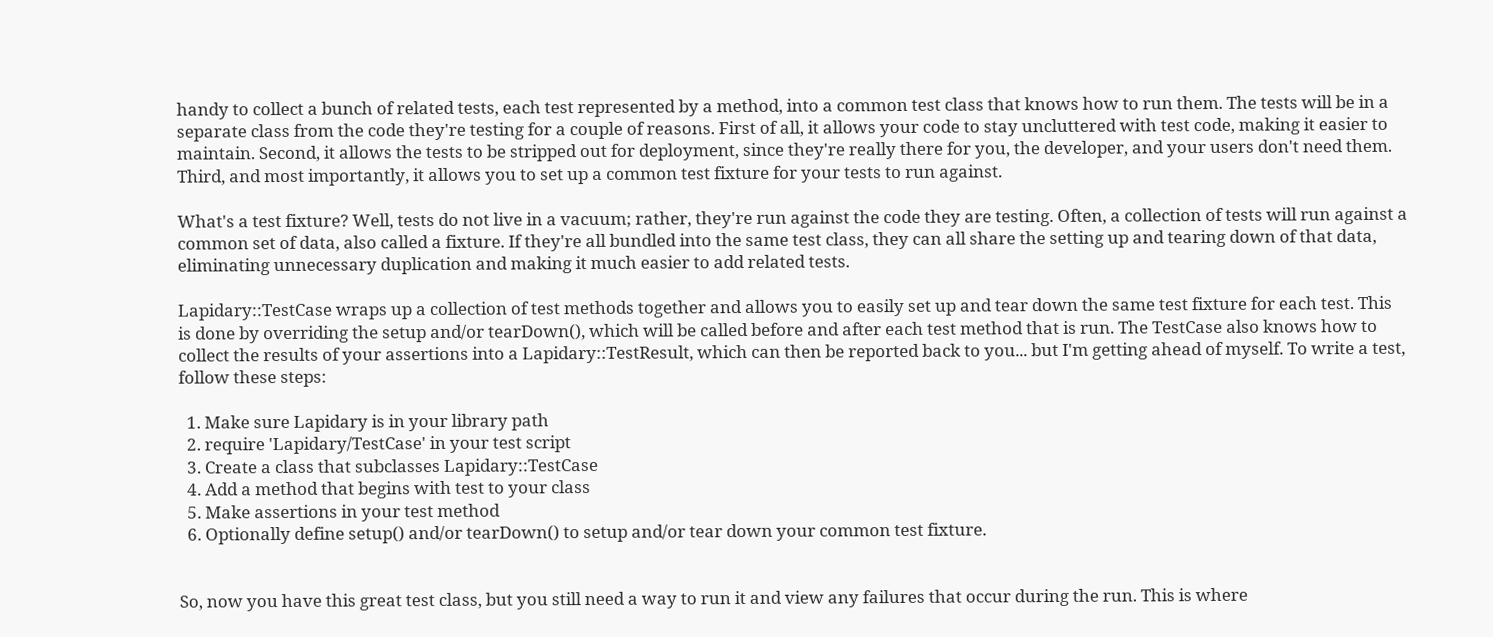handy to collect a bunch of related tests, each test represented by a method, into a common test class that knows how to run them. The tests will be in a separate class from the code they're testing for a couple of reasons. First of all, it allows your code to stay uncluttered with test code, making it easier to maintain. Second, it allows the tests to be stripped out for deployment, since they're really there for you, the developer, and your users don't need them. Third, and most importantly, it allows you to set up a common test fixture for your tests to run against.

What's a test fixture? Well, tests do not live in a vacuum; rather, they're run against the code they are testing. Often, a collection of tests will run against a common set of data, also called a fixture. If they're all bundled into the same test class, they can all share the setting up and tearing down of that data, eliminating unnecessary duplication and making it much easier to add related tests.

Lapidary::TestCase wraps up a collection of test methods together and allows you to easily set up and tear down the same test fixture for each test. This is done by overriding the setup and/or tearDown(), which will be called before and after each test method that is run. The TestCase also knows how to collect the results of your assertions into a Lapidary::TestResult, which can then be reported back to you... but I'm getting ahead of myself. To write a test, follow these steps:

  1. Make sure Lapidary is in your library path
  2. require 'Lapidary/TestCase' in your test script
  3. Create a class that subclasses Lapidary::TestCase
  4. Add a method that begins with test to your class
  5. Make assertions in your test method
  6. Optionally define setup() and/or tearDown() to setup and/or tear down your common test fixture.


So, now you have this great test class, but you still need a way to run it and view any failures that occur during the run. This is where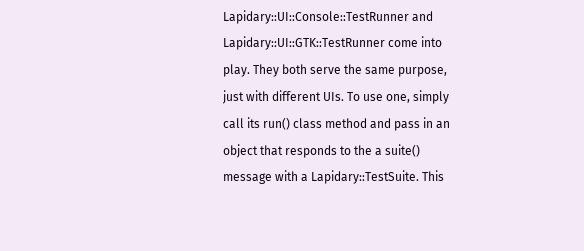Lapidary::UI::Console::TestRunner and Lapidary::UI::GTK::TestRunner come into play. They both serve the same purpose, just with different UIs. To use one, simply call its run() class method and pass in an object that responds to the a suite() message with a Lapidary::TestSuite. This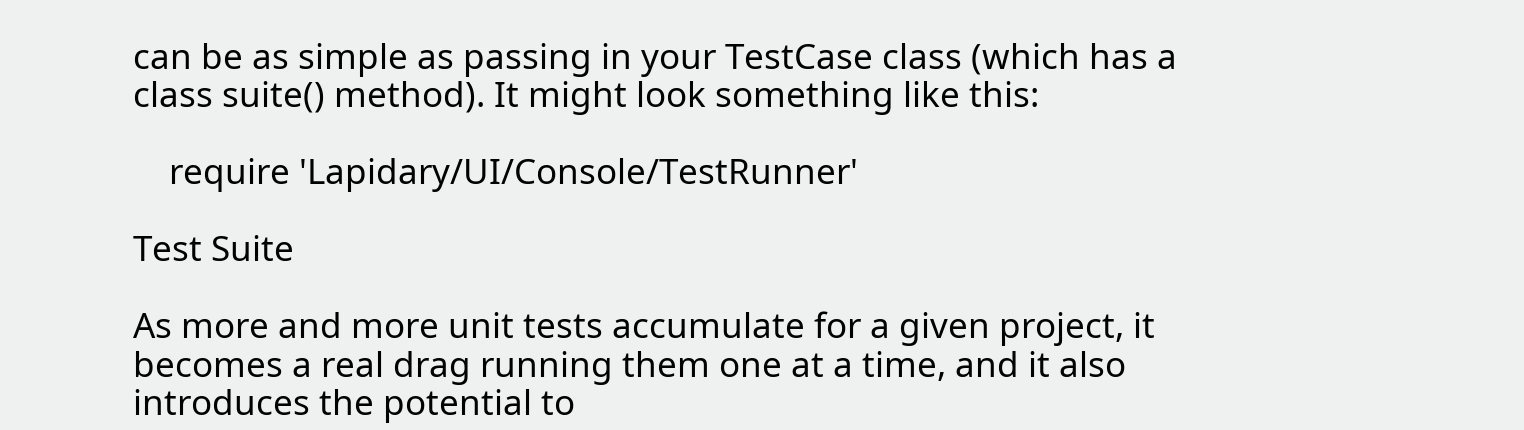can be as simple as passing in your TestCase class (which has a class suite() method). It might look something like this:

    require 'Lapidary/UI/Console/TestRunner'

Test Suite

As more and more unit tests accumulate for a given project, it becomes a real drag running them one at a time, and it also introduces the potential to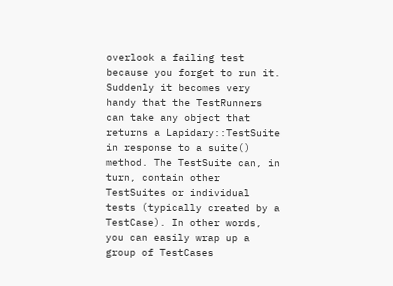overlook a failing test because you forget to run it. Suddenly it becomes very handy that the TestRunners can take any object that returns a Lapidary::TestSuite in response to a suite() method. The TestSuite can, in turn, contain other TestSuites or individual tests (typically created by a TestCase). In other words, you can easily wrap up a group of TestCases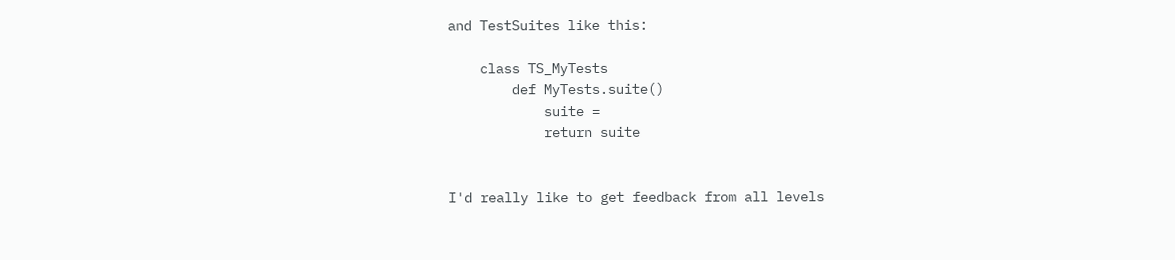and TestSuites like this:

    class TS_MyTests
        def MyTests.suite()
            suite =
            return suite


I'd really like to get feedback from all levels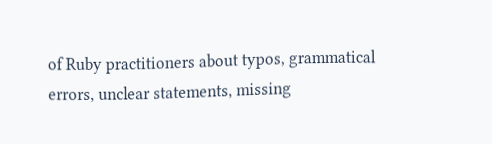of Ruby practitioners about typos, grammatical errors, unclear statements, missing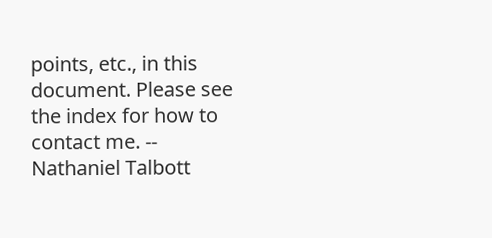points, etc., in this document. Please see the index for how to contact me. -- Nathaniel Talbott